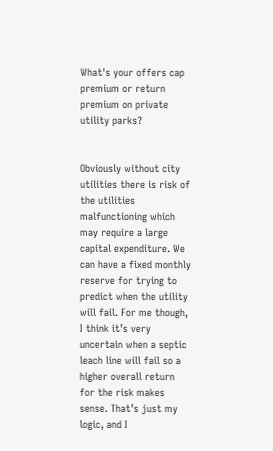What's your offers cap premium or return premium on private utility parks?


Obviously without city utilities there is risk of the utilities malfunctioning which may require a large capital expenditure. We can have a fixed monthly reserve for trying to predict when the utility will fail. For me though, I think it’s very uncertain when a septic leach line will fail so a higher overall return for the risk makes sense. That’s just my logic, and I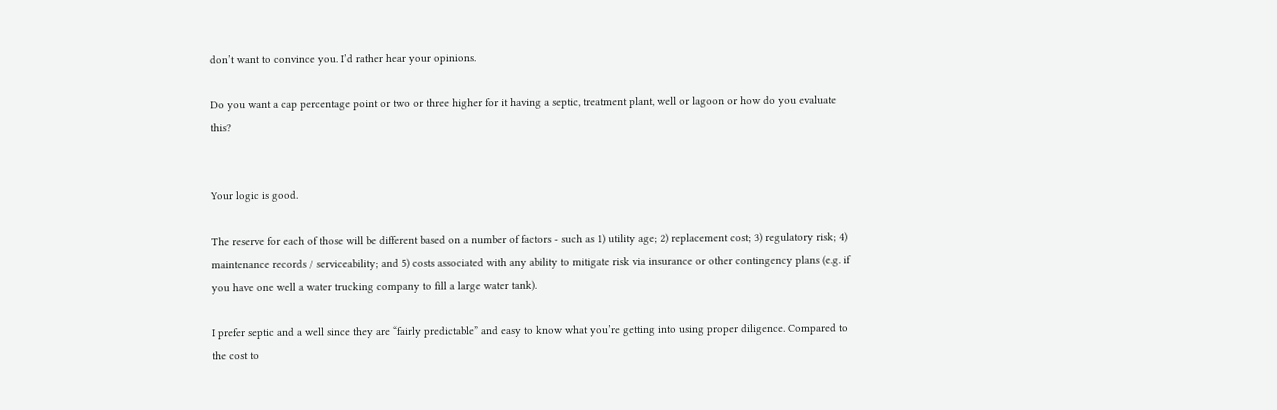don’t want to convince you. I’d rather hear your opinions.

Do you want a cap percentage point or two or three higher for it having a septic, treatment plant, well or lagoon or how do you evaluate this?


Your logic is good.

The reserve for each of those will be different based on a number of factors - such as 1) utility age; 2) replacement cost; 3) regulatory risk; 4) maintenance records / serviceability; and 5) costs associated with any ability to mitigate risk via insurance or other contingency plans (e.g. if you have one well a water trucking company to fill a large water tank).

I prefer septic and a well since they are “fairly predictable” and easy to know what you’re getting into using proper diligence. Compared to the cost to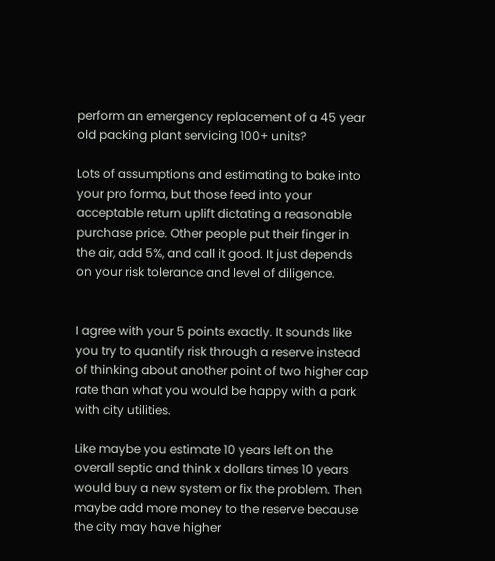perform an emergency replacement of a 45 year old packing plant servicing 100+ units?

Lots of assumptions and estimating to bake into your pro forma, but those feed into your acceptable return uplift dictating a reasonable purchase price. Other people put their finger in the air, add 5%, and call it good. It just depends on your risk tolerance and level of diligence.


I agree with your 5 points exactly. It sounds like you try to quantify risk through a reserve instead of thinking about another point of two higher cap rate than what you would be happy with a park with city utilities.

Like maybe you estimate 10 years left on the overall septic and think x dollars times 10 years would buy a new system or fix the problem. Then maybe add more money to the reserve because the city may have higher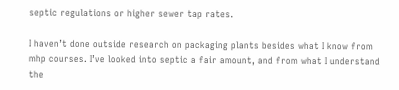septic regulations or higher sewer tap rates.

I haven’t done outside research on packaging plants besides what I know from mhp courses. I’ve looked into septic a fair amount, and from what I understand the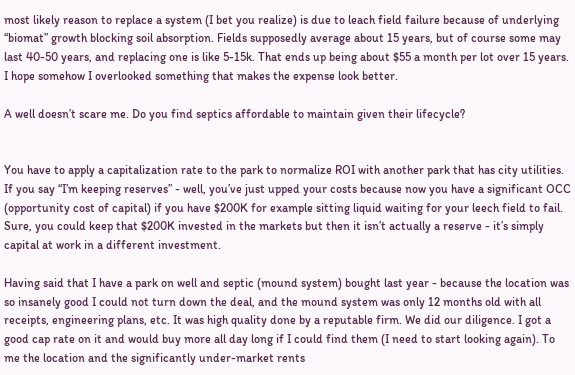most likely reason to replace a system (I bet you realize) is due to leach field failure because of underlying “biomat” growth blocking soil absorption. Fields supposedly average about 15 years, but of course some may last 40-50 years, and replacing one is like 5-15k. That ends up being about $55 a month per lot over 15 years. I hope somehow I overlooked something that makes the expense look better.

A well doesn’t scare me. Do you find septics affordable to maintain given their lifecycle?


You have to apply a capitalization rate to the park to normalize ROI with another park that has city utilities. If you say “I’m keeping reserves” - well, you’ve just upped your costs because now you have a significant OCC (opportunity cost of capital) if you have $200K for example sitting liquid waiting for your leech field to fail. Sure, you could keep that $200K invested in the markets but then it isn’t actually a reserve - it’s simply capital at work in a different investment.

Having said that I have a park on well and septic (mound system) bought last year - because the location was so insanely good I could not turn down the deal, and the mound system was only 12 months old with all receipts, engineering plans, etc. It was high quality done by a reputable firm. We did our diligence. I got a good cap rate on it and would buy more all day long if I could find them (I need to start looking again). To me the location and the significantly under-market rents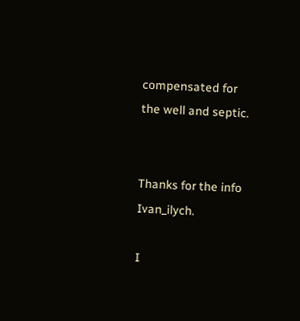compensated for the well and septic.


Thanks for the info Ivan_ilych.

I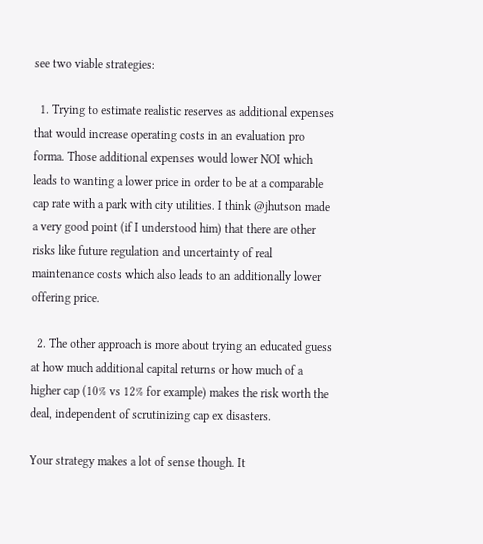see two viable strategies:

  1. Trying to estimate realistic reserves as additional expenses that would increase operating costs in an evaluation pro forma. Those additional expenses would lower NOI which leads to wanting a lower price in order to be at a comparable cap rate with a park with city utilities. I think @jhutson made a very good point (if I understood him) that there are other risks like future regulation and uncertainty of real maintenance costs which also leads to an additionally lower offering price.

  2. The other approach is more about trying an educated guess at how much additional capital returns or how much of a higher cap (10% vs 12% for example) makes the risk worth the deal, independent of scrutinizing cap ex disasters.

Your strategy makes a lot of sense though. It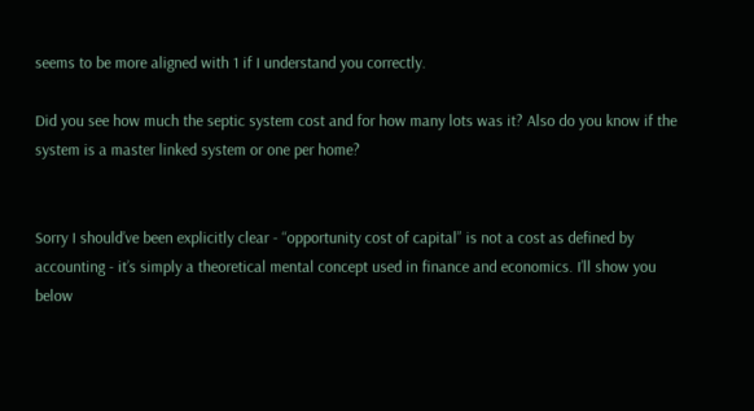seems to be more aligned with 1 if I understand you correctly.

Did you see how much the septic system cost and for how many lots was it? Also do you know if the system is a master linked system or one per home?


Sorry I should’ve been explicitly clear - “opportunity cost of capital” is not a cost as defined by accounting - it’s simply a theoretical mental concept used in finance and economics. I’ll show you below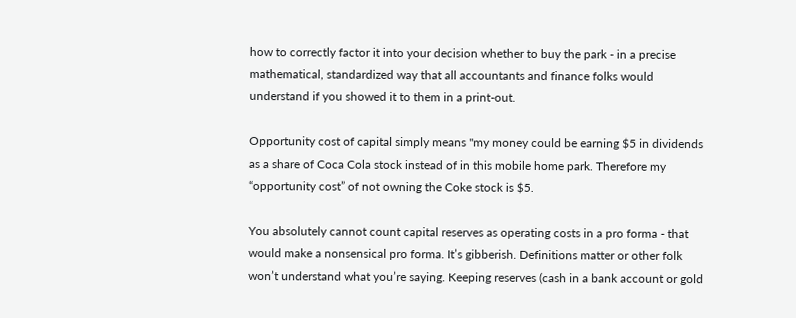how to correctly factor it into your decision whether to buy the park - in a precise mathematical, standardized way that all accountants and finance folks would understand if you showed it to them in a print-out.

Opportunity cost of capital simply means "my money could be earning $5 in dividends as a share of Coca Cola stock instead of in this mobile home park. Therefore my “opportunity cost” of not owning the Coke stock is $5.

You absolutely cannot count capital reserves as operating costs in a pro forma - that would make a nonsensical pro forma. It’s gibberish. Definitions matter or other folk won’t understand what you’re saying. Keeping reserves (cash in a bank account or gold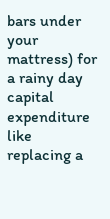bars under your mattress) for a rainy day capital expenditure like replacing a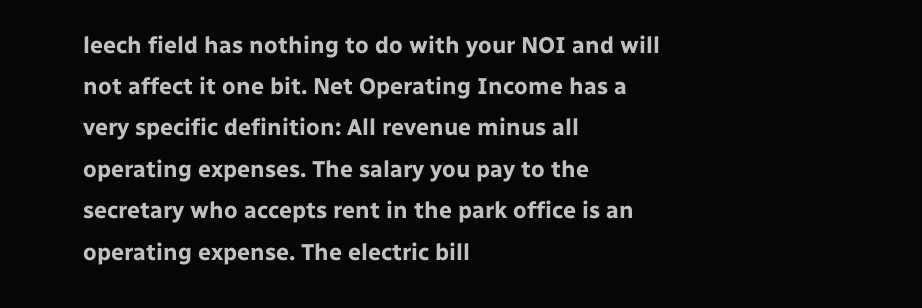leech field has nothing to do with your NOI and will not affect it one bit. Net Operating Income has a very specific definition: All revenue minus all operating expenses. The salary you pay to the secretary who accepts rent in the park office is an operating expense. The electric bill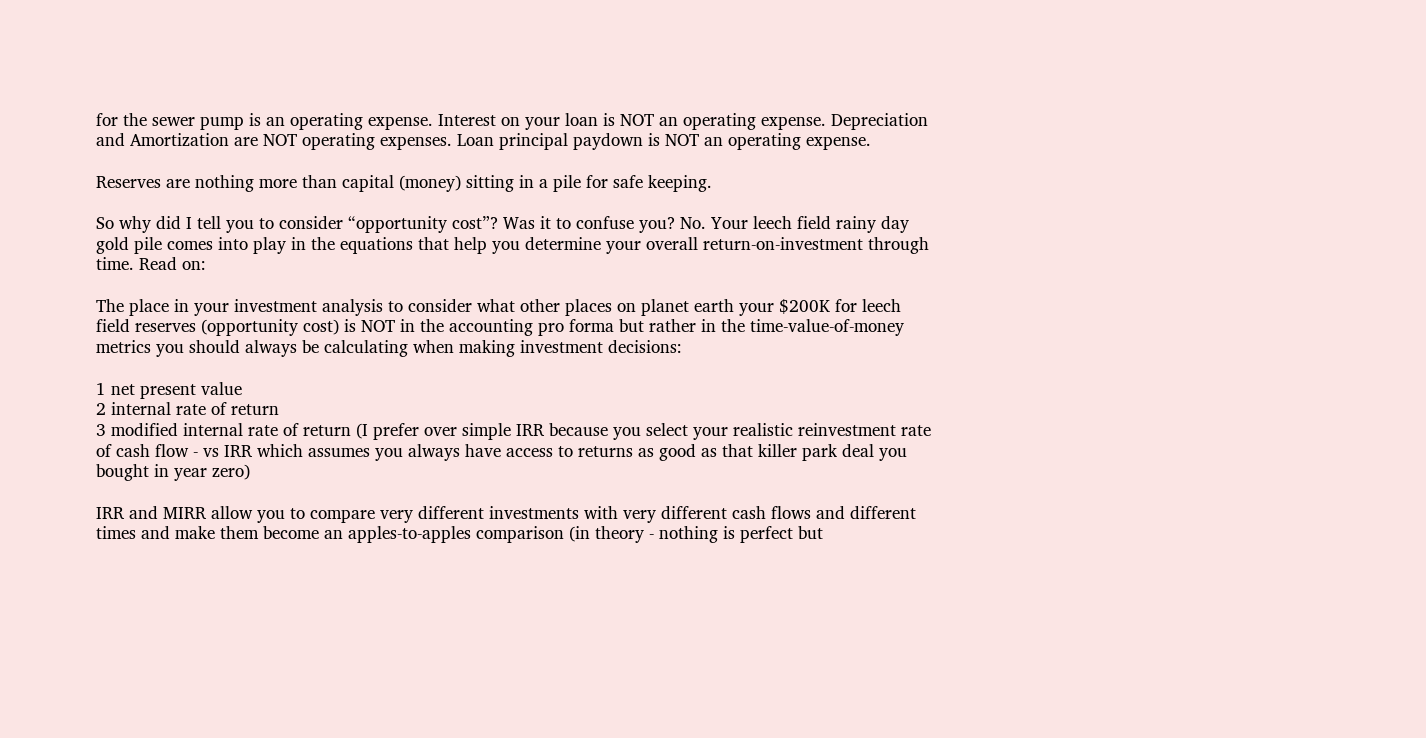for the sewer pump is an operating expense. Interest on your loan is NOT an operating expense. Depreciation and Amortization are NOT operating expenses. Loan principal paydown is NOT an operating expense.

Reserves are nothing more than capital (money) sitting in a pile for safe keeping.

So why did I tell you to consider “opportunity cost”? Was it to confuse you? No. Your leech field rainy day gold pile comes into play in the equations that help you determine your overall return-on-investment through time. Read on:

The place in your investment analysis to consider what other places on planet earth your $200K for leech field reserves (opportunity cost) is NOT in the accounting pro forma but rather in the time-value-of-money metrics you should always be calculating when making investment decisions:

1 net present value
2 internal rate of return
3 modified internal rate of return (I prefer over simple IRR because you select your realistic reinvestment rate of cash flow - vs IRR which assumes you always have access to returns as good as that killer park deal you bought in year zero)

IRR and MIRR allow you to compare very different investments with very different cash flows and different times and make them become an apples-to-apples comparison (in theory - nothing is perfect but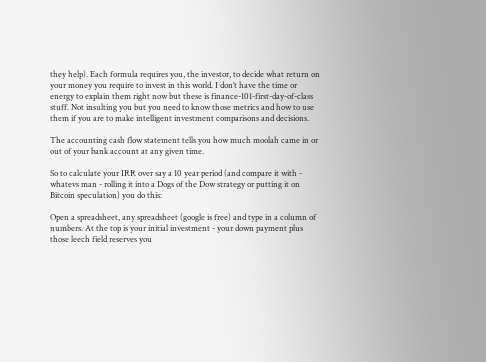they help). Each formula requires you, the investor, to decide what return on your money you require to invest in this world. I don’t have the time or energy to explain them right now but these is finance-101-first-day-of-class stuff. Not insulting you but you need to know those metrics and how to use them if you are to make intelligent investment comparisons and decisions.

The accounting cash flow statement tells you how much moolah came in or out of your bank account at any given time.

So to calculate your IRR over say a 10 year period (and compare it with - whatevs man - rolling it into a Dogs of the Dow strategy or putting it on Bitcoin speculation) you do this:

Open a spreadsheet, any spreadsheet (google is free) and type in a column of numbers. At the top is your initial investment - your down payment plus those leech field reserves you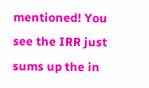mentioned! You see the IRR just sums up the in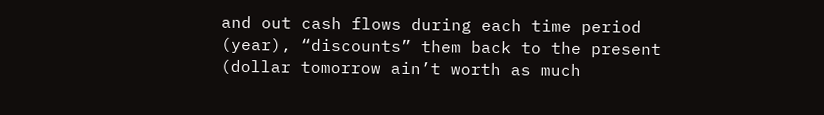and out cash flows during each time period (year), “discounts” them back to the present (dollar tomorrow ain’t worth as much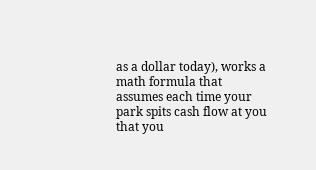as a dollar today), works a math formula that assumes each time your park spits cash flow at you that you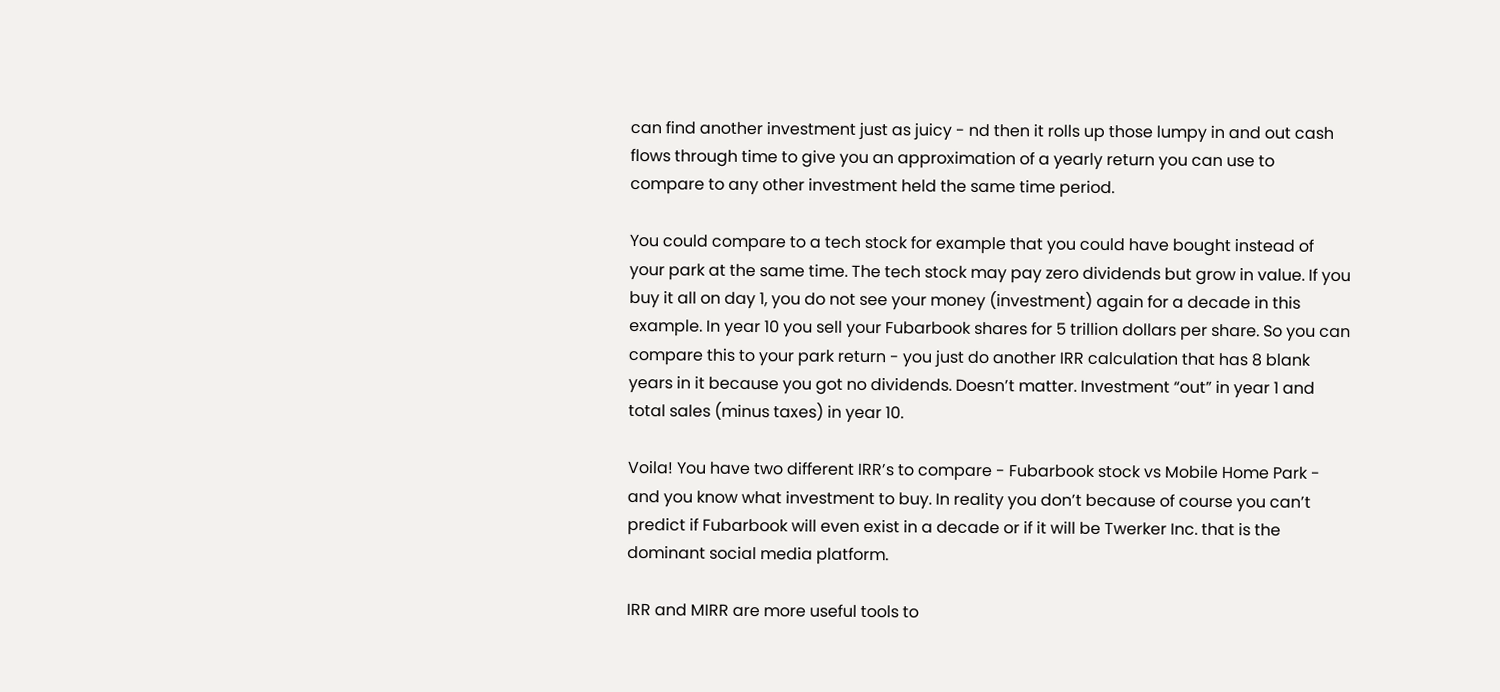can find another investment just as juicy - nd then it rolls up those lumpy in and out cash flows through time to give you an approximation of a yearly return you can use to compare to any other investment held the same time period.

You could compare to a tech stock for example that you could have bought instead of your park at the same time. The tech stock may pay zero dividends but grow in value. If you buy it all on day 1, you do not see your money (investment) again for a decade in this example. In year 10 you sell your Fubarbook shares for 5 trillion dollars per share. So you can compare this to your park return - you just do another IRR calculation that has 8 blank years in it because you got no dividends. Doesn’t matter. Investment “out” in year 1 and total sales (minus taxes) in year 10.

Voila! You have two different IRR’s to compare - Fubarbook stock vs Mobile Home Park - and you know what investment to buy. In reality you don’t because of course you can’t predict if Fubarbook will even exist in a decade or if it will be Twerker Inc. that is the dominant social media platform.

IRR and MIRR are more useful tools to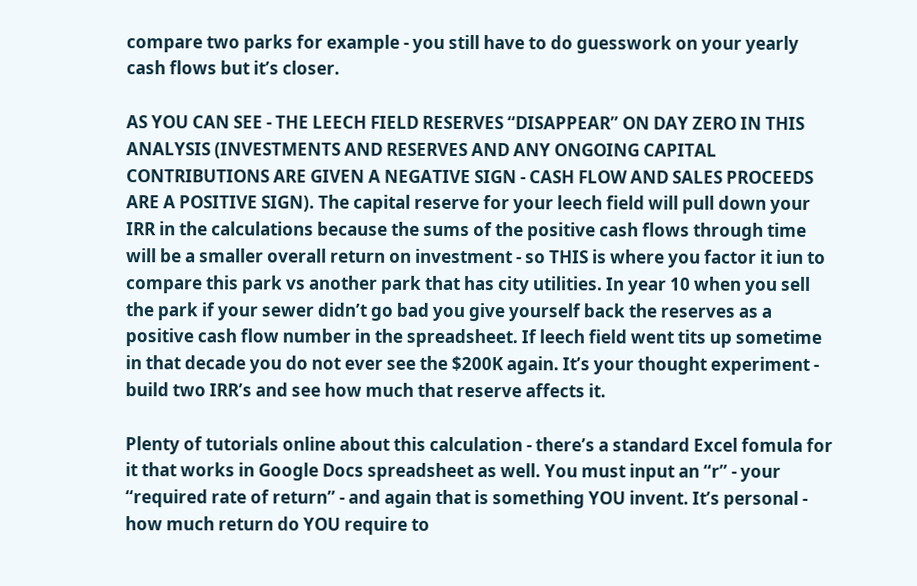compare two parks for example - you still have to do guesswork on your yearly cash flows but it’s closer.

AS YOU CAN SEE - THE LEECH FIELD RESERVES “DISAPPEAR” ON DAY ZERO IN THIS ANALYSIS (INVESTMENTS AND RESERVES AND ANY ONGOING CAPITAL CONTRIBUTIONS ARE GIVEN A NEGATIVE SIGN - CASH FLOW AND SALES PROCEEDS ARE A POSITIVE SIGN). The capital reserve for your leech field will pull down your IRR in the calculations because the sums of the positive cash flows through time will be a smaller overall return on investment - so THIS is where you factor it iun to compare this park vs another park that has city utilities. In year 10 when you sell the park if your sewer didn’t go bad you give yourself back the reserves as a positive cash flow number in the spreadsheet. If leech field went tits up sometime in that decade you do not ever see the $200K again. It’s your thought experiment - build two IRR’s and see how much that reserve affects it.

Plenty of tutorials online about this calculation - there’s a standard Excel fomula for it that works in Google Docs spreadsheet as well. You must input an “r” - your “required rate of return” - and again that is something YOU invent. It’s personal - how much return do YOU require to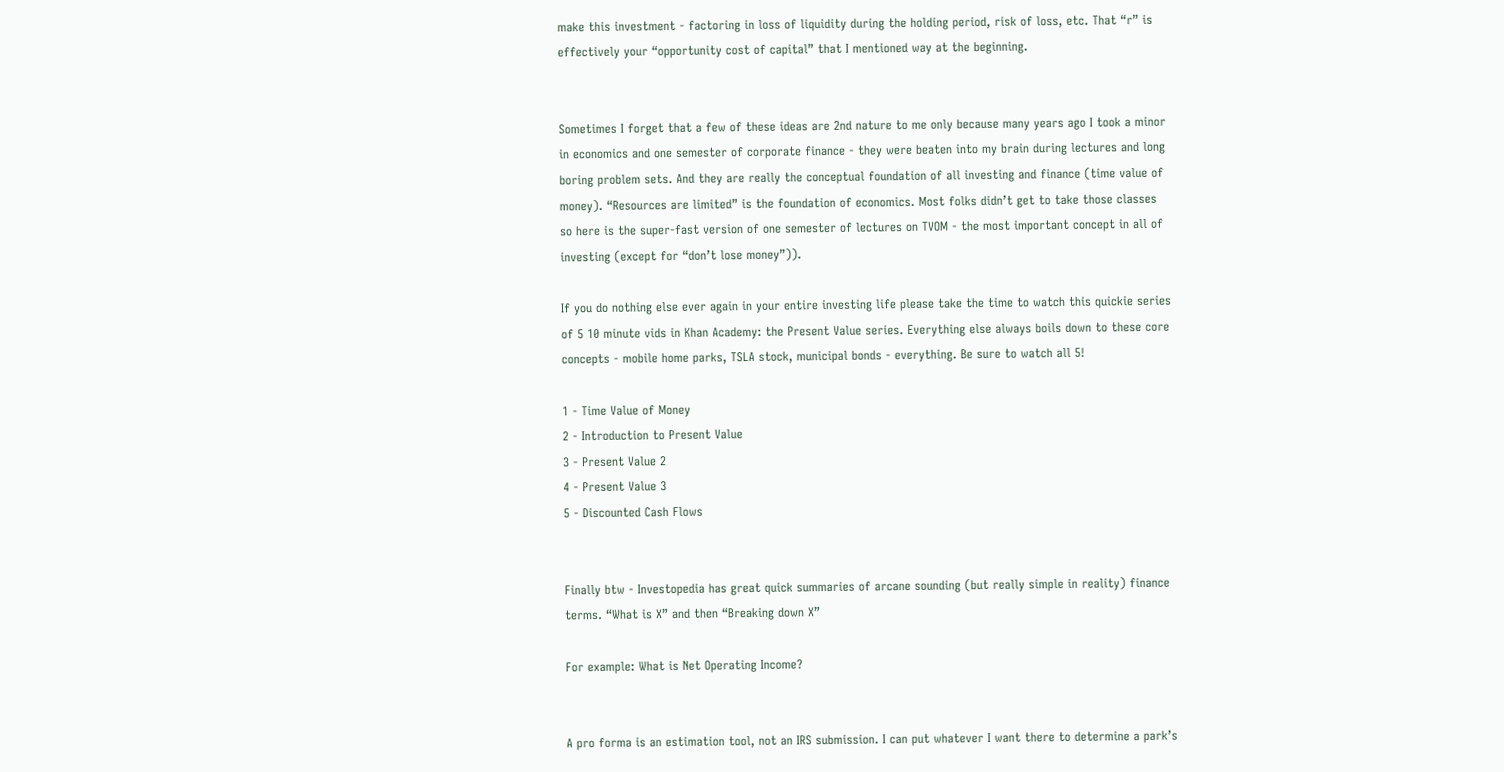make this investment - factoring in loss of liquidity during the holding period, risk of loss, etc. That “r” is effectively your “opportunity cost of capital” that I mentioned way at the beginning.


Sometimes I forget that a few of these ideas are 2nd nature to me only because many years ago I took a minor in economics and one semester of corporate finance - they were beaten into my brain during lectures and long boring problem sets. And they are really the conceptual foundation of all investing and finance (time value of money). “Resources are limited” is the foundation of economics. Most folks didn’t get to take those classes so here is the super-fast version of one semester of lectures on TVOM - the most important concept in all of investing (except for “don’t lose money”)).

If you do nothing else ever again in your entire investing life please take the time to watch this quickie series of 5 10 minute vids in Khan Academy: the Present Value series. Everything else always boils down to these core concepts - mobile home parks, TSLA stock, municipal bonds - everything. Be sure to watch all 5!

1 - Time Value of Money
2 - Introduction to Present Value
3 - Present Value 2
4 - Present Value 3
5 - Discounted Cash Flows


Finally btw - Investopedia has great quick summaries of arcane sounding (but really simple in reality) finance terms. “What is X” and then “Breaking down X”

For example: What is Net Operating Income?


A pro forma is an estimation tool, not an IRS submission. I can put whatever I want there to determine a park’s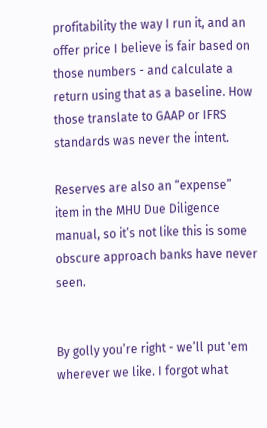profitability the way I run it, and an offer price I believe is fair based on those numbers - and calculate a return using that as a baseline. How those translate to GAAP or IFRS standards was never the intent.

Reserves are also an “expense” item in the MHU Due Diligence manual, so it’s not like this is some obscure approach banks have never seen.


By golly you’re right - we’ll put 'em wherever we like. I forgot what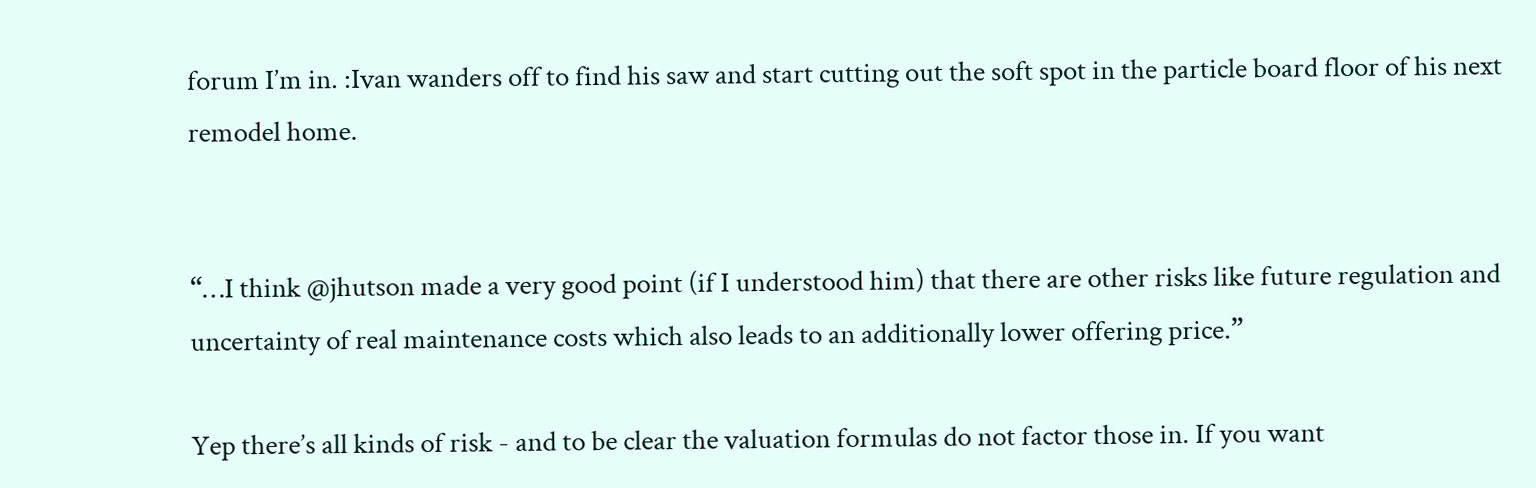forum I’m in. :Ivan wanders off to find his saw and start cutting out the soft spot in the particle board floor of his next remodel home.


“…I think @jhutson made a very good point (if I understood him) that there are other risks like future regulation and uncertainty of real maintenance costs which also leads to an additionally lower offering price.”

Yep there’s all kinds of risk - and to be clear the valuation formulas do not factor those in. If you want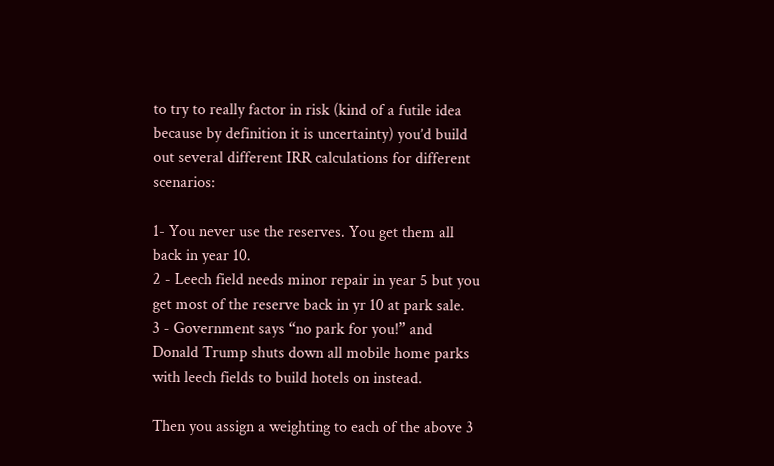to try to really factor in risk (kind of a futile idea because by definition it is uncertainty) you’d build out several different IRR calculations for different scenarios:

1- You never use the reserves. You get them all back in year 10.
2 - Leech field needs minor repair in year 5 but you get most of the reserve back in yr 10 at park sale.
3 - Government says “no park for you!” and Donald Trump shuts down all mobile home parks with leech fields to build hotels on instead.

Then you assign a weighting to each of the above 3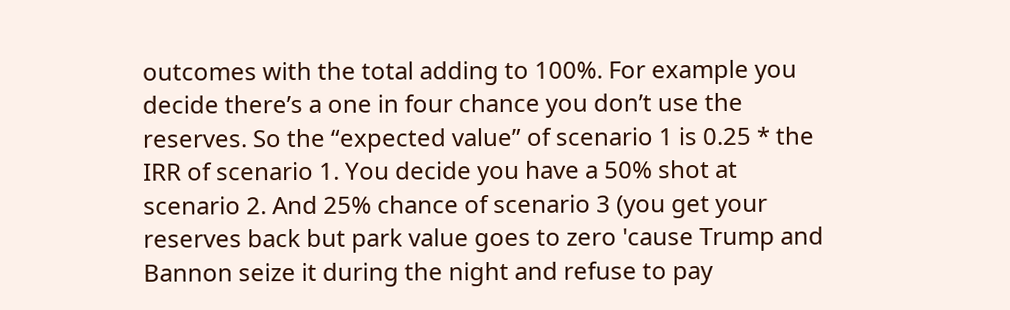outcomes with the total adding to 100%. For example you decide there’s a one in four chance you don’t use the reserves. So the “expected value” of scenario 1 is 0.25 * the IRR of scenario 1. You decide you have a 50% shot at scenario 2. And 25% chance of scenario 3 (you get your reserves back but park value goes to zero 'cause Trump and Bannon seize it during the night and refuse to pay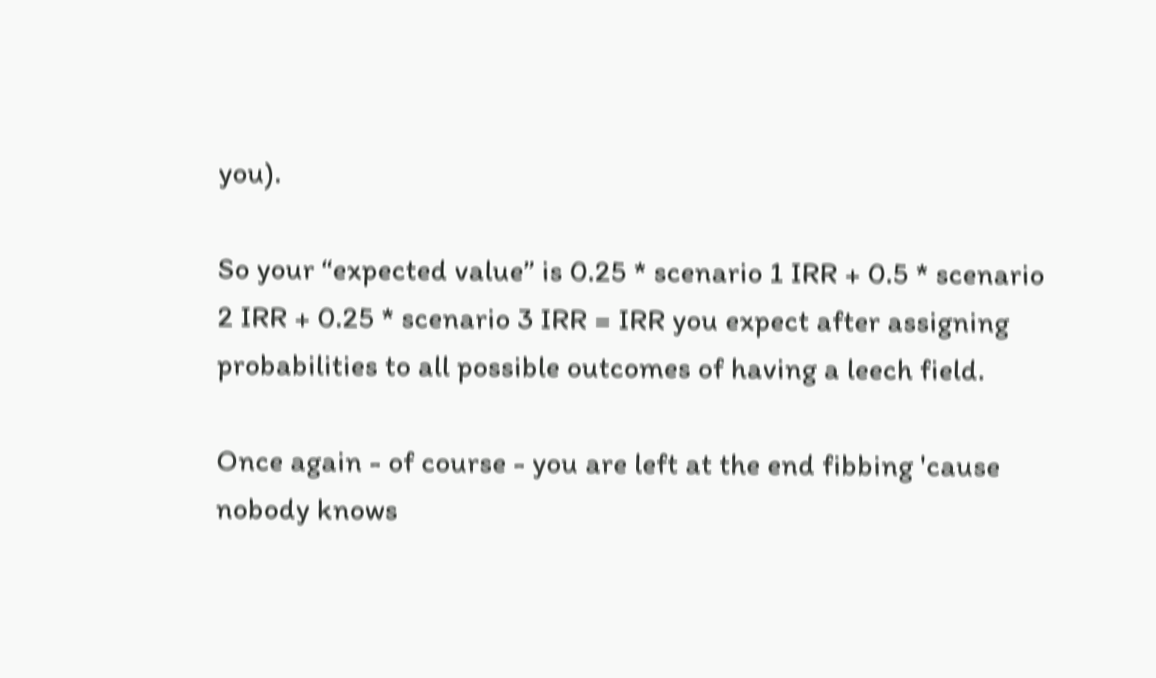you).

So your “expected value” is 0.25 * scenario 1 IRR + 0.5 * scenario 2 IRR + 0.25 * scenario 3 IRR = IRR you expect after assigning probabilities to all possible outcomes of having a leech field.

Once again - of course - you are left at the end fibbing 'cause nobody knows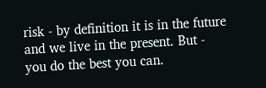risk - by definition it is in the future and we live in the present. But - you do the best you can.